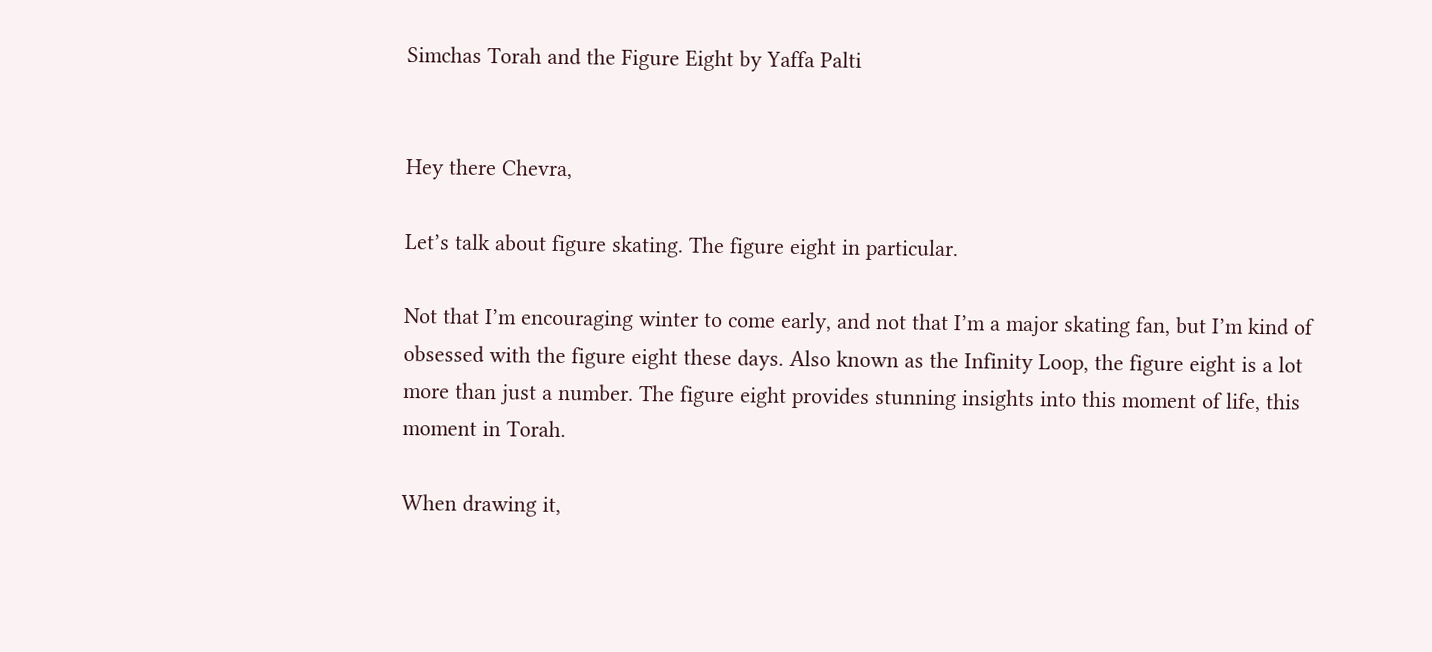Simchas Torah and the Figure Eight by Yaffa Palti


Hey there Chevra,

Let’s talk about figure skating. The figure eight in particular.

Not that I’m encouraging winter to come early, and not that I’m a major skating fan, but I’m kind of obsessed with the figure eight these days. Also known as the Infinity Loop, the figure eight is a lot more than just a number. The figure eight provides stunning insights into this moment of life, this moment in Torah.

When drawing it,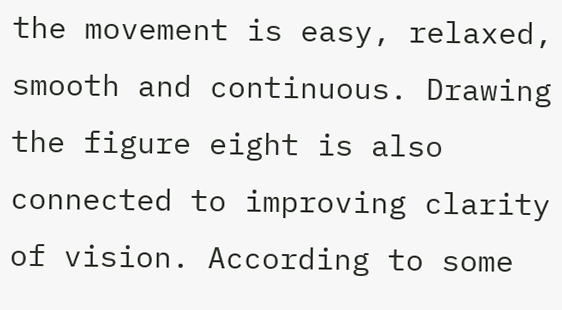the movement is easy, relaxed, smooth and continuous. Drawing the figure eight is also connected to improving clarity of vision. According to some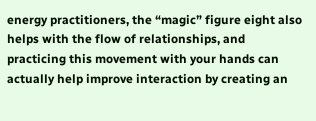energy practitioners, the “magic” figure eight also helps with the flow of relationships, and practicing this movement with your hands can actually help improve interaction by creating an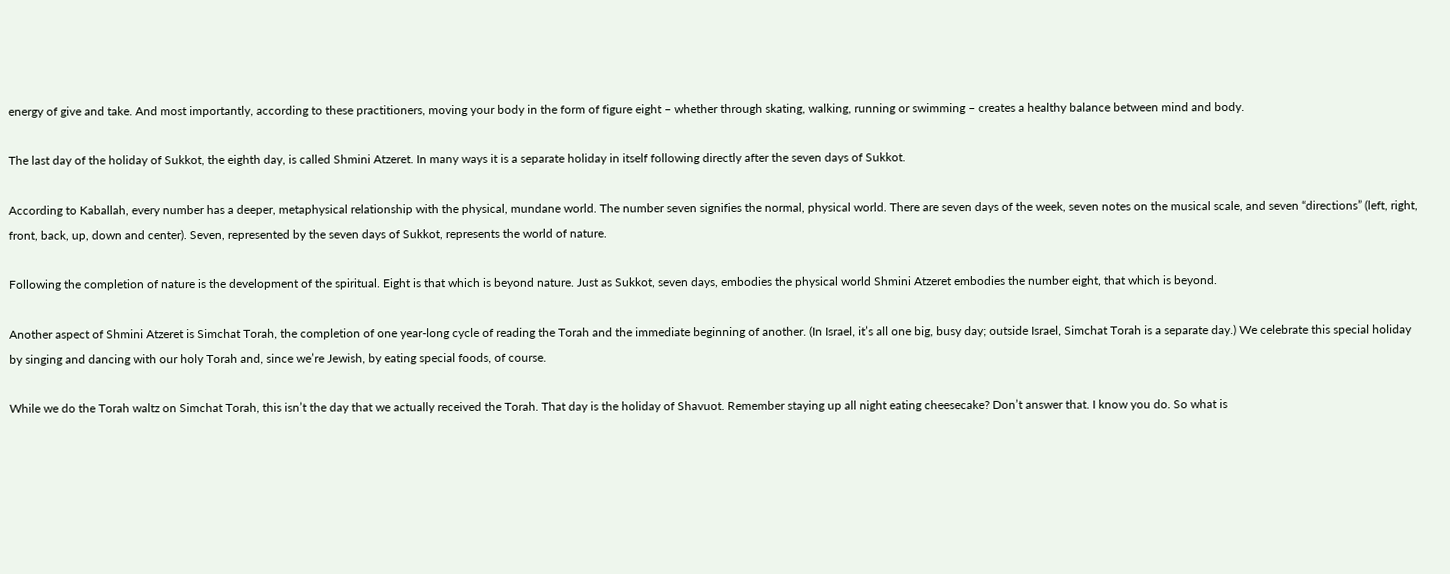energy of give and take. And most importantly, according to these practitioners, moving your body in the form of figure eight – whether through skating, walking, running or swimming – creates a healthy balance between mind and body.

The last day of the holiday of Sukkot, the eighth day, is called Shmini Atzeret. In many ways it is a separate holiday in itself following directly after the seven days of Sukkot.

According to Kaballah, every number has a deeper, metaphysical relationship with the physical, mundane world. The number seven signifies the normal, physical world. There are seven days of the week, seven notes on the musical scale, and seven “directions” (left, right, front, back, up, down and center). Seven, represented by the seven days of Sukkot, represents the world of nature.

Following the completion of nature is the development of the spiritual. Eight is that which is beyond nature. Just as Sukkot, seven days, embodies the physical world Shmini Atzeret embodies the number eight, that which is beyond.

Another aspect of Shmini Atzeret is Simchat Torah, the completion of one year-long cycle of reading the Torah and the immediate beginning of another. (In Israel, it’s all one big, busy day; outside Israel, Simchat Torah is a separate day.) We celebrate this special holiday by singing and dancing with our holy Torah and, since we’re Jewish, by eating special foods, of course.

While we do the Torah waltz on Simchat Torah, this isn’t the day that we actually received the Torah. That day is the holiday of Shavuot. Remember staying up all night eating cheesecake? Don’t answer that. I know you do. So what is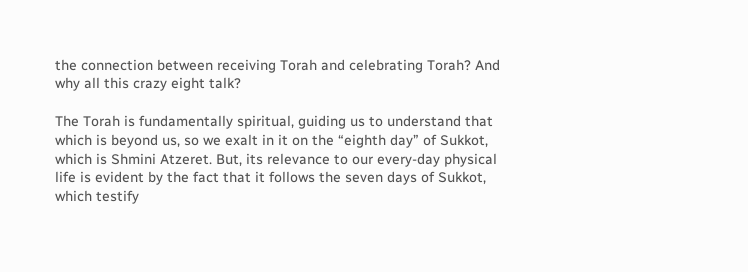the connection between receiving Torah and celebrating Torah? And why all this crazy eight talk?

The Torah is fundamentally spiritual, guiding us to understand that which is beyond us, so we exalt in it on the “eighth day” of Sukkot, which is Shmini Atzeret. But, its relevance to our every-day physical life is evident by the fact that it follows the seven days of Sukkot, which testify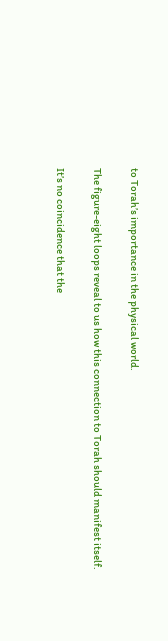to Torah’s importance in the physical world.

The figure-eight loops reveal to us how this connection to Torah should manifest itself.

It’s no coincidence that the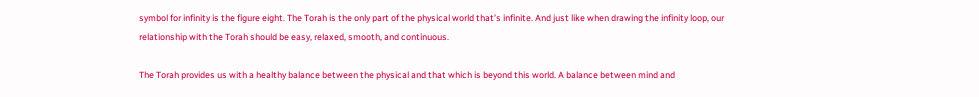symbol for infinity is the figure eight. The Torah is the only part of the physical world that’s infinite. And just like when drawing the infinity loop, our relationship with the Torah should be easy, relaxed, smooth, and continuous.

The Torah provides us with a healthy balance between the physical and that which is beyond this world. A balance between mind and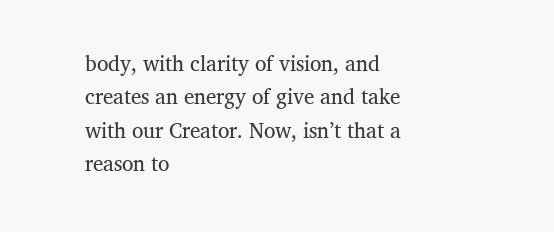body, with clarity of vision, and creates an energy of give and take with our Creator. Now, isn’t that a reason to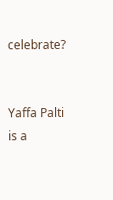celebrate?


Yaffa Palti is a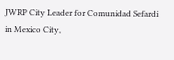JWRP City Leader for Comunidad Sefardi in Mexico City,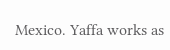Mexico. Yaffa works as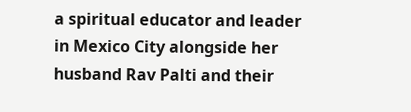a spiritual educator and leader in Mexico City alongside her husband Rav Palti and their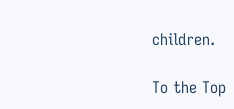children.

To the Top